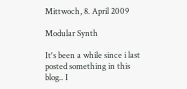Mittwoch, 8. April 2009

Modular Synth

It's been a while since i last posted something in this blog.. I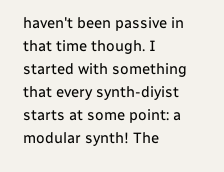haven't been passive in that time though. I started with something that every synth-diyist starts at some point: a modular synth! The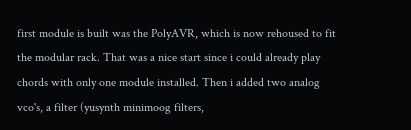first module is built was the PolyAVR, which is now rehoused to fit the modular rack. That was a nice start since i could already play chords with only one module installed. Then i added two analog vco's, a filter (yusynth minimoog filters,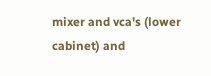mixer and vca's (lower cabinet) and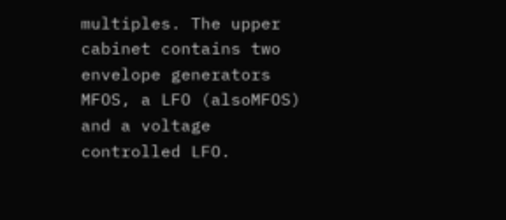multiples. The upper cabinet contains two envelope generators MFOS, a LFO (alsoMFOS) and a voltage controlled LFO.